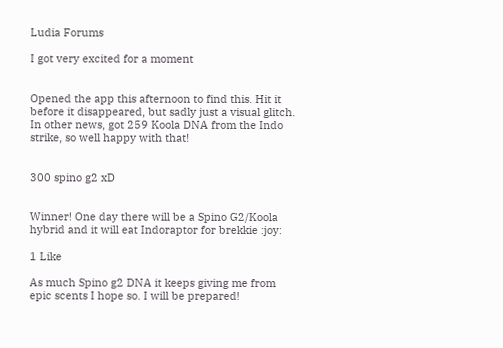Ludia Forums

I got very excited for a moment


Opened the app this afternoon to find this. Hit it before it disappeared, but sadly just a visual glitch. In other news, got 259 Koola DNA from the Indo strike, so well happy with that!


300 spino g2 xD


Winner! One day there will be a Spino G2/Koola hybrid and it will eat Indoraptor for brekkie :joy:

1 Like

As much Spino g2 DNA it keeps giving me from epic scents I hope so. I will be prepared!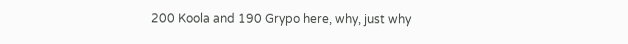200 Koola and 190 Grypo here, why, just why